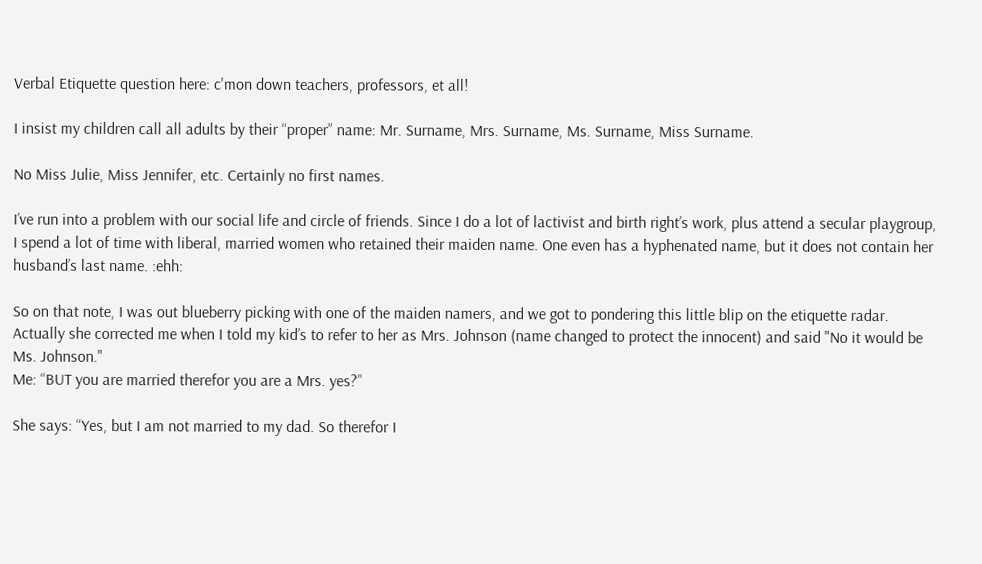Verbal Etiquette question here: c'mon down teachers, professors, et all!

I insist my children call all adults by their “proper” name: Mr. Surname, Mrs. Surname, Ms. Surname, Miss Surname.

No Miss Julie, Miss Jennifer, etc. Certainly no first names.

I’ve run into a problem with our social life and circle of friends. Since I do a lot of lactivist and birth right’s work, plus attend a secular playgroup, I spend a lot of time with liberal, married women who retained their maiden name. One even has a hyphenated name, but it does not contain her husband’s last name. :ehh:

So on that note, I was out blueberry picking with one of the maiden namers, and we got to pondering this little blip on the etiquette radar. Actually she corrected me when I told my kid’s to refer to her as Mrs. Johnson (name changed to protect the innocent) and said "No it would be Ms. Johnson."
Me: “BUT you are married therefor you are a Mrs. yes?”

She says: “Yes, but I am not married to my dad. So therefor I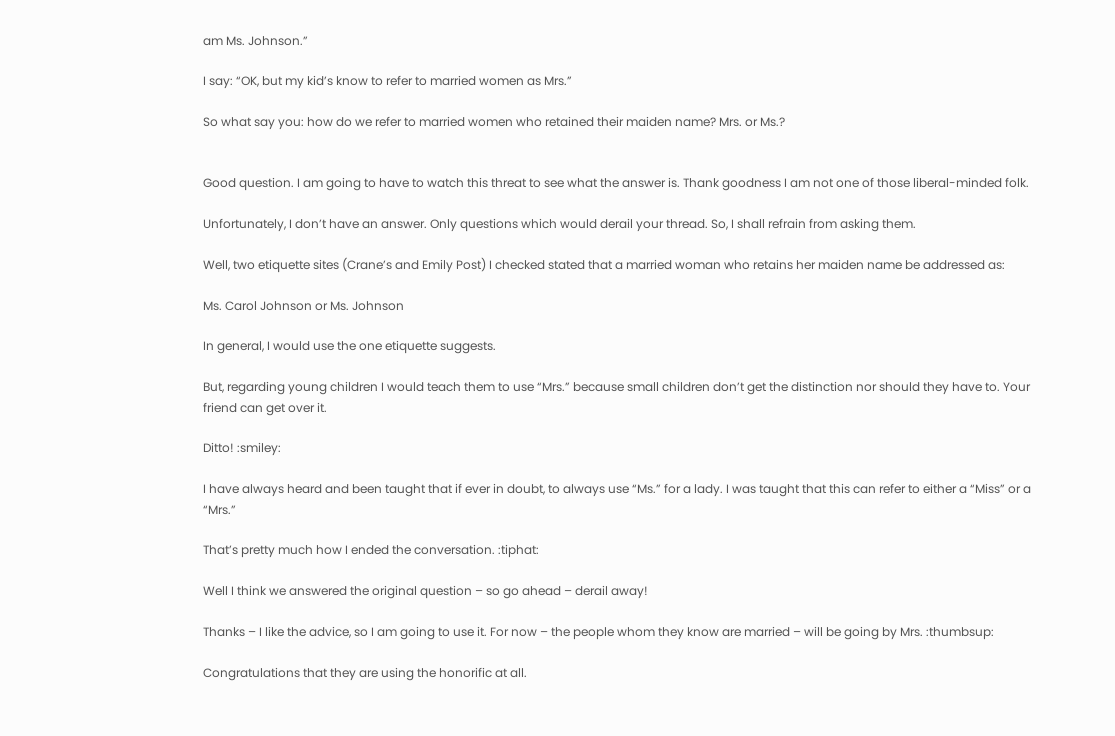am Ms. Johnson.”

I say: “OK, but my kid’s know to refer to married women as Mrs.”

So what say you: how do we refer to married women who retained their maiden name? Mrs. or Ms.?


Good question. I am going to have to watch this threat to see what the answer is. Thank goodness I am not one of those liberal-minded folk.

Unfortunately, I don’t have an answer. Only questions which would derail your thread. So, I shall refrain from asking them.

Well, two etiquette sites (Crane’s and Emily Post) I checked stated that a married woman who retains her maiden name be addressed as:

Ms. Carol Johnson or Ms. Johnson

In general, I would use the one etiquette suggests.

But, regarding young children I would teach them to use “Mrs.” because small children don’t get the distinction nor should they have to. Your friend can get over it.

Ditto! :smiley:

I have always heard and been taught that if ever in doubt, to always use “Ms.” for a lady. I was taught that this can refer to either a “Miss” or a “Mrs.”

That’s pretty much how I ended the conversation. :tiphat:

Well I think we answered the original question – so go ahead – derail away!

Thanks – I like the advice, so I am going to use it. For now – the people whom they know are married – will be going by Mrs. :thumbsup:

Congratulations that they are using the honorific at all.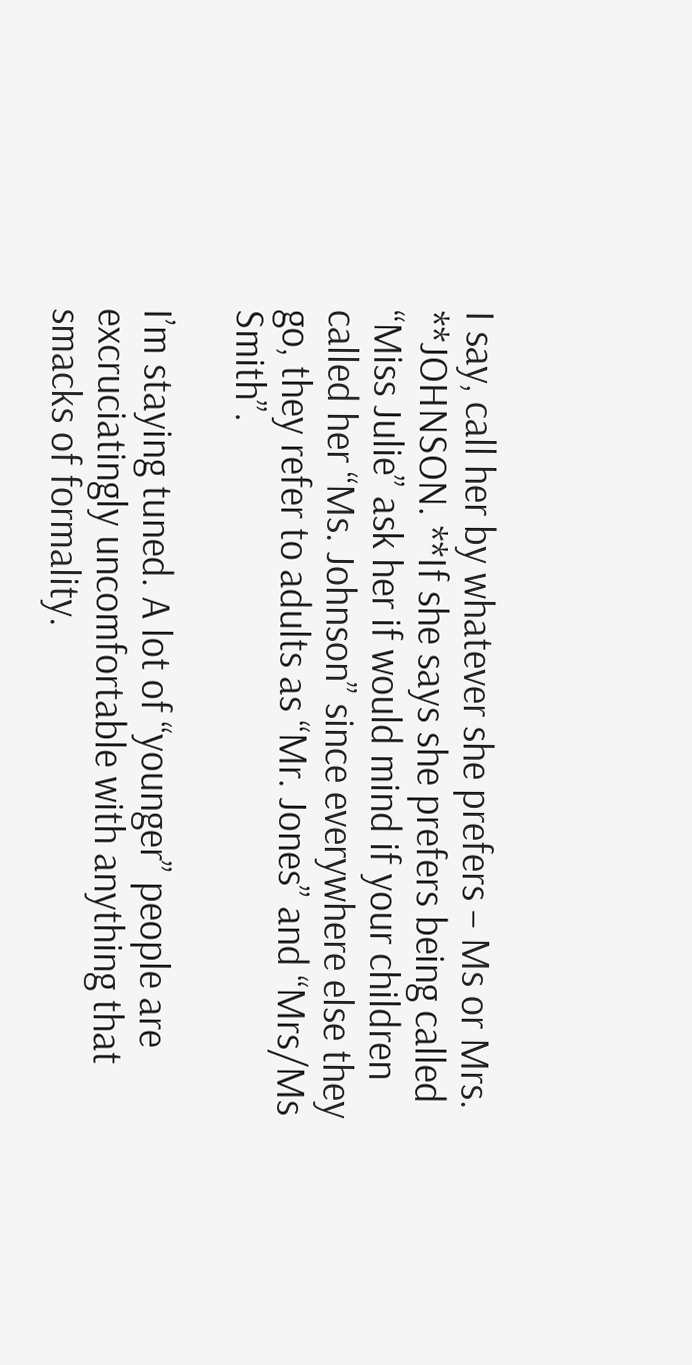I say, call her by whatever she prefers – Ms or Mrs. **JOHNSON. **If she says she prefers being called “Miss Julie” ask her if would mind if your children called her “Ms. Johnson” since everywhere else they go, they refer to adults as “Mr. Jones” and “Mrs/Ms Smith”.

I’m staying tuned. A lot of “younger” people are excruciatingly uncomfortable with anything that smacks of formality.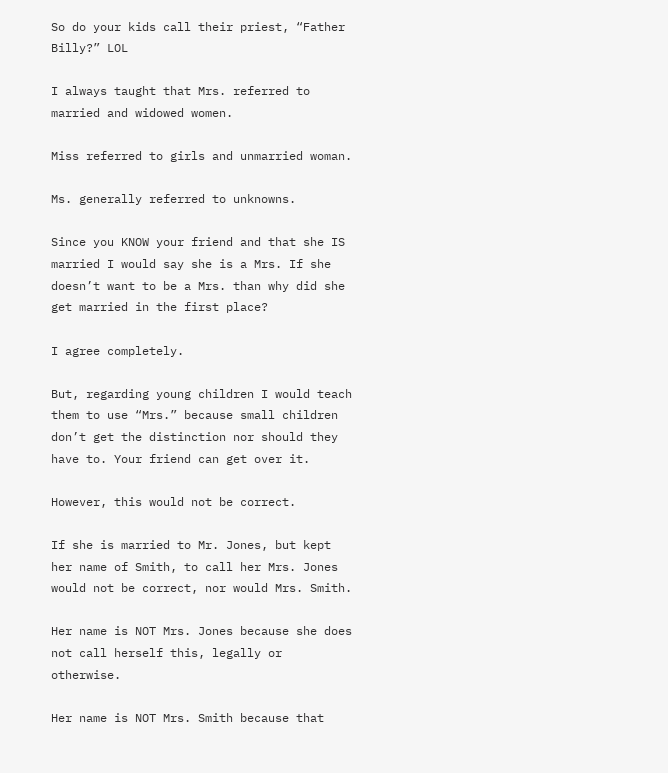So do your kids call their priest, “Father Billy?” LOL

I always taught that Mrs. referred to married and widowed women.

Miss referred to girls and unmarried woman.

Ms. generally referred to unknowns.

Since you KNOW your friend and that she IS married I would say she is a Mrs. If she doesn’t want to be a Mrs. than why did she get married in the first place?

I agree completely.

But, regarding young children I would teach them to use “Mrs.” because small children don’t get the distinction nor should they have to. Your friend can get over it.

However, this would not be correct.

If she is married to Mr. Jones, but kept her name of Smith, to call her Mrs. Jones would not be correct, nor would Mrs. Smith.

Her name is NOT Mrs. Jones because she does not call herself this, legally or otherwise.

Her name is NOT Mrs. Smith because that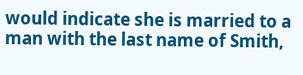would indicate she is married to a man with the last name of Smith,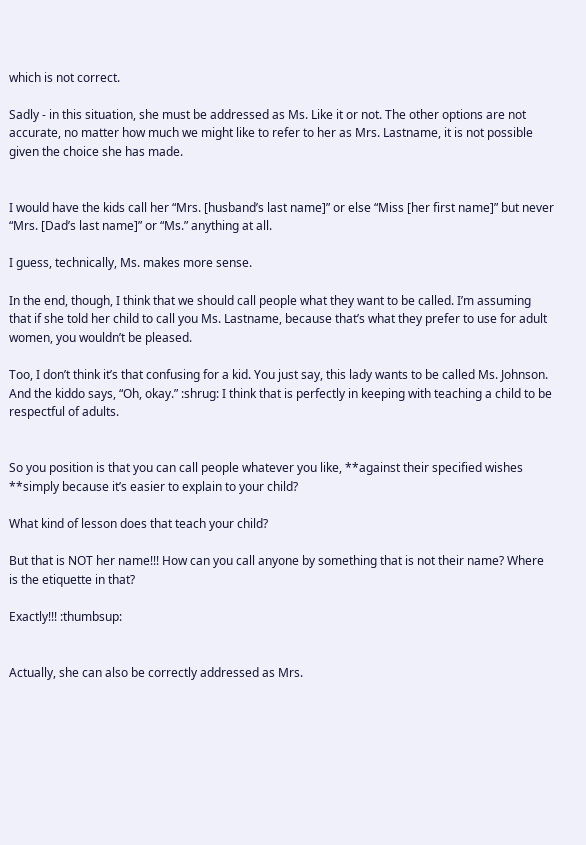which is not correct.

Sadly - in this situation, she must be addressed as Ms. Like it or not. The other options are not accurate, no matter how much we might like to refer to her as Mrs. Lastname, it is not possible given the choice she has made.


I would have the kids call her “Mrs. [husband’s last name]” or else “Miss [her first name]” but never “Mrs. [Dad’s last name]” or “Ms.” anything at all.

I guess, technically, Ms. makes more sense.

In the end, though, I think that we should call people what they want to be called. I’m assuming that if she told her child to call you Ms. Lastname, because that’s what they prefer to use for adult women, you wouldn’t be pleased.

Too, I don’t think it’s that confusing for a kid. You just say, this lady wants to be called Ms. Johnson. And the kiddo says, “Oh, okay.” :shrug: I think that is perfectly in keeping with teaching a child to be respectful of adults.


So you position is that you can call people whatever you like, **against their specified wishes **simply because it’s easier to explain to your child?

What kind of lesson does that teach your child?

But that is NOT her name!!! How can you call anyone by something that is not their name? Where is the etiquette in that?

Exactly!!! :thumbsup:


Actually, she can also be correctly addressed as Mrs.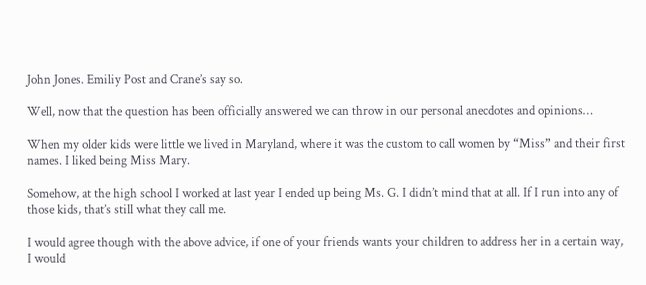John Jones. Emiliy Post and Crane’s say so.

Well, now that the question has been officially answered we can throw in our personal anecdotes and opinions…

When my older kids were little we lived in Maryland, where it was the custom to call women by “Miss” and their first names. I liked being Miss Mary.

Somehow, at the high school I worked at last year I ended up being Ms. G. I didn’t mind that at all. If I run into any of those kids, that’s still what they call me.

I would agree though with the above advice, if one of your friends wants your children to address her in a certain way, I would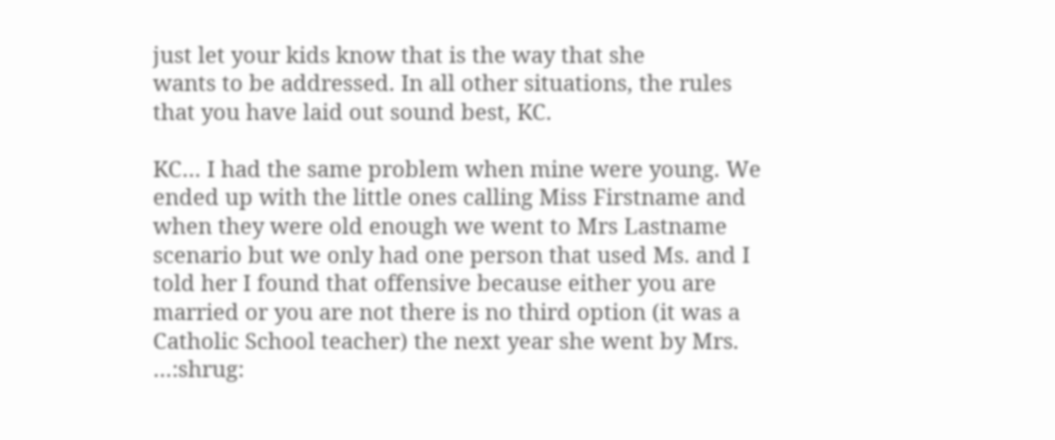just let your kids know that is the way that she
wants to be addressed. In all other situations, the rules that you have laid out sound best, KC.

KC… I had the same problem when mine were young. We ended up with the little ones calling Miss Firstname and when they were old enough we went to Mrs Lastname scenario but we only had one person that used Ms. and I told her I found that offensive because either you are married or you are not there is no third option (it was a Catholic School teacher) the next year she went by Mrs. …:shrug: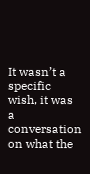It wasn’t a specific wish, it was a conversation on what the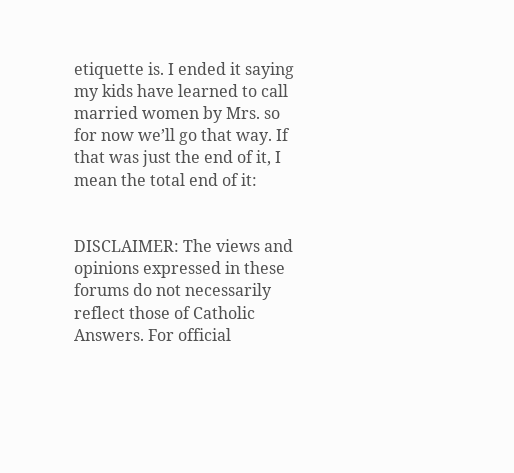etiquette is. I ended it saying my kids have learned to call married women by Mrs. so for now we’ll go that way. If that was just the end of it, I mean the total end of it:


DISCLAIMER: The views and opinions expressed in these forums do not necessarily reflect those of Catholic Answers. For official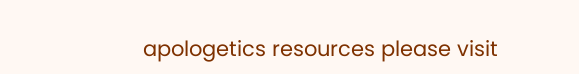apologetics resources please visit